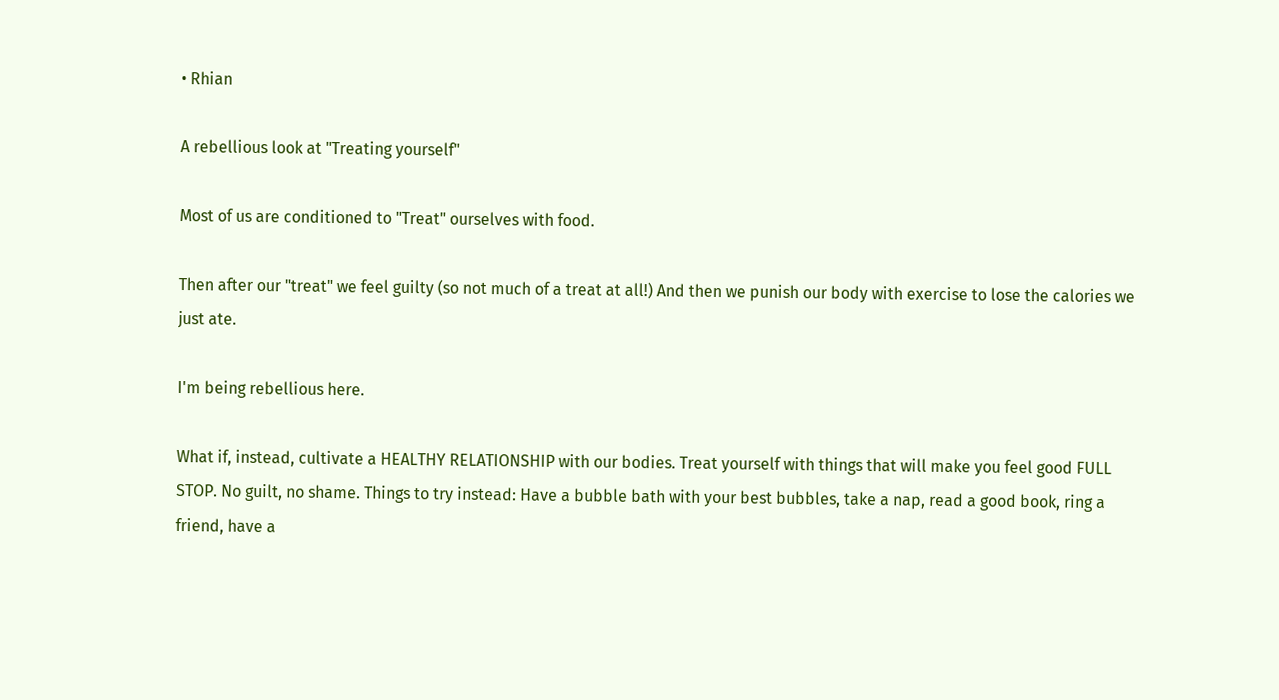• Rhian

A rebellious look at "Treating yourself"

Most of us are conditioned to "Treat" ourselves with food.

Then after our "treat" we feel guilty (so not much of a treat at all!) And then we punish our body with exercise to lose the calories we just ate.

I'm being rebellious here.

What if, instead, cultivate a HEALTHY RELATIONSHIP with our bodies. Treat yourself with things that will make you feel good FULL STOP. No guilt, no shame. Things to try instead: Have a bubble bath with your best bubbles, take a nap, read a good book, ring a friend, have a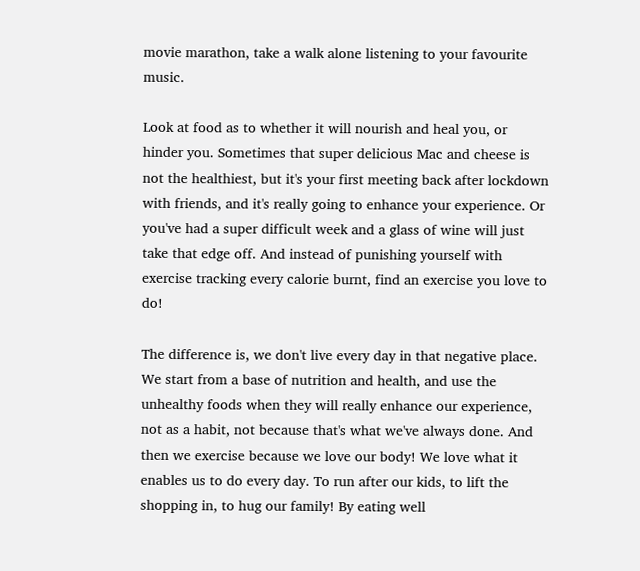movie marathon, take a walk alone listening to your favourite music.

Look at food as to whether it will nourish and heal you, or hinder you. Sometimes that super delicious Mac and cheese is not the healthiest, but it's your first meeting back after lockdown with friends, and it's really going to enhance your experience. Or you've had a super difficult week and a glass of wine will just take that edge off. And instead of punishing yourself with exercise tracking every calorie burnt, find an exercise you love to do!

The difference is, we don't live every day in that negative place. We start from a base of nutrition and health, and use the unhealthy foods when they will really enhance our experience, not as a habit, not because that's what we've always done. And then we exercise because we love our body! We love what it enables us to do every day. To run after our kids, to lift the shopping in, to hug our family! By eating well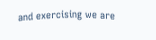and exercising we are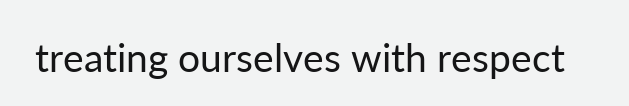treating ourselves with respect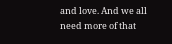and love. And we all need more of that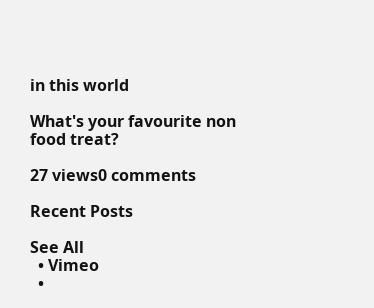in this world

What's your favourite non food treat?

27 views0 comments

Recent Posts

See All
  • Vimeo
  •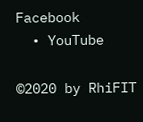Facebook
  • YouTube

©2020 by RhiFIT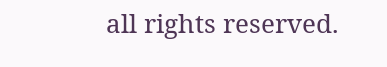all rights reserved.